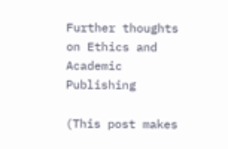Further thoughts on Ethics and Academic Publishing

(This post makes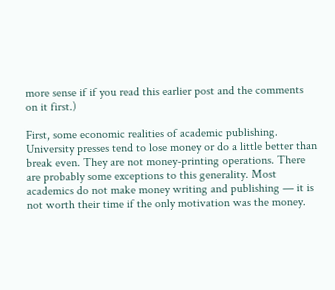more sense if if you read this earlier post and the comments on it first.)

First, some economic realities of academic publishing. University presses tend to lose money or do a little better than break even. They are not money-printing operations. There are probably some exceptions to this generality. Most academics do not make money writing and publishing — it is not worth their time if the only motivation was the money.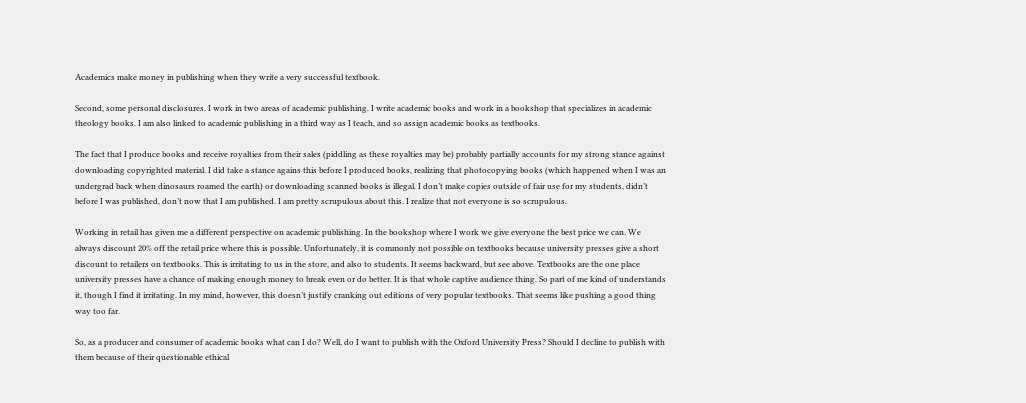Academics make money in publishing when they write a very successful textbook.

Second, some personal disclosures. I work in two areas of academic publishing. I write academic books and work in a bookshop that specializes in academic theology books. I am also linked to academic publishing in a third way as I teach, and so assign academic books as textbooks.

The fact that I produce books and receive royalties from their sales (piddling as these royalties may be) probably partially accounts for my strong stance against downloading copyrighted material. I did take a stance agains this before I produced books, realizing that photocopying books (which happened when I was an undergrad back when dinosaurs roamed the earth) or downloading scanned books is illegal. I don’t make copies outside of fair use for my students, didn’t before I was published, don’t now that I am published. I am pretty scrupulous about this. I realize that not everyone is so scrupulous.

Working in retail has given me a different perspective on academic publishing. In the bookshop where I work we give everyone the best price we can. We always discount 20% off the retail price where this is possible. Unfortunately, it is commonly not possible on textbooks because university presses give a short discount to retailers on textbooks. This is irritating to us in the store, and also to students. It seems backward, but see above. Textbooks are the one place university presses have a chance of making enough money to break even or do better. It is that whole captive audience thing. So part of me kind of understands it, though I find it irritating. In my mind, however, this doesn’t justify cranking out editions of very popular textbooks. That seems like pushing a good thing way too far.

So, as a producer and consumer of academic books what can I do? Well, do I want to publish with the Oxford University Press? Should I decline to publish with them because of their questionable ethical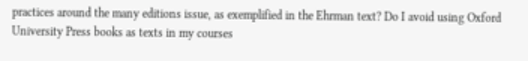practices around the many editions issue, as exemplified in the Ehrman text? Do I avoid using Oxford University Press books as texts in my courses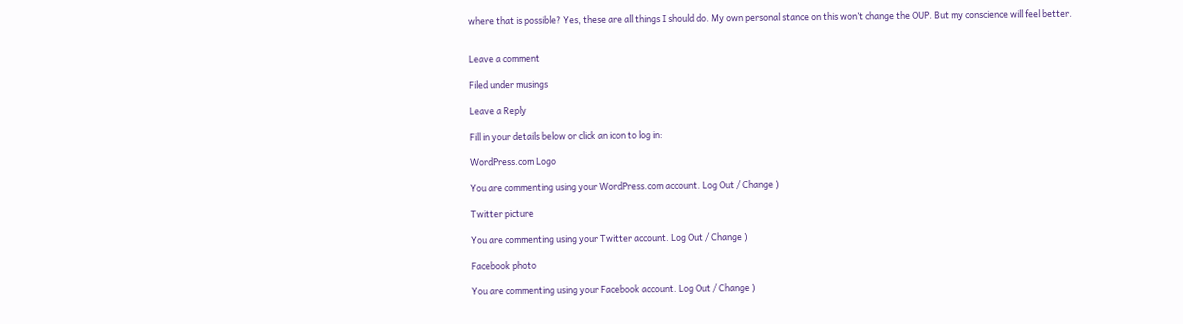where that is possible? Yes, these are all things I should do. My own personal stance on this won’t change the OUP. But my conscience will feel better.


Leave a comment

Filed under musings

Leave a Reply

Fill in your details below or click an icon to log in:

WordPress.com Logo

You are commenting using your WordPress.com account. Log Out / Change )

Twitter picture

You are commenting using your Twitter account. Log Out / Change )

Facebook photo

You are commenting using your Facebook account. Log Out / Change )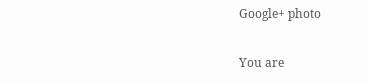Google+ photo

You are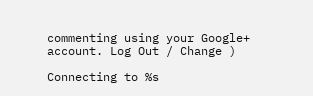commenting using your Google+ account. Log Out / Change )

Connecting to %s